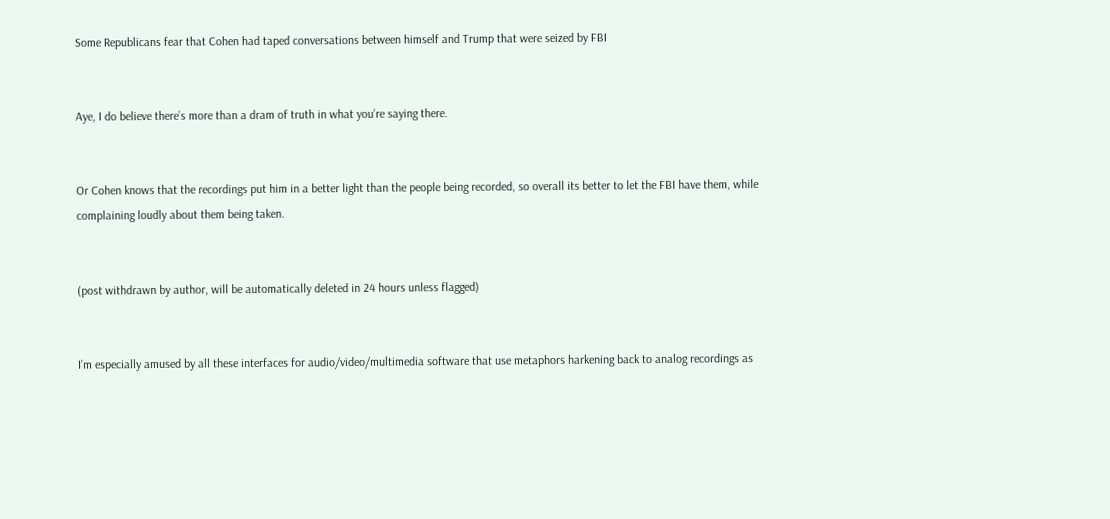Some Republicans fear that Cohen had taped conversations between himself and Trump that were seized by FBI


Aye, I do believe there’s more than a dram of truth in what you’re saying there.


Or Cohen knows that the recordings put him in a better light than the people being recorded, so overall its better to let the FBI have them, while complaining loudly about them being taken.


(post withdrawn by author, will be automatically deleted in 24 hours unless flagged)


I’m especially amused by all these interfaces for audio/video/multimedia software that use metaphors harkening back to analog recordings as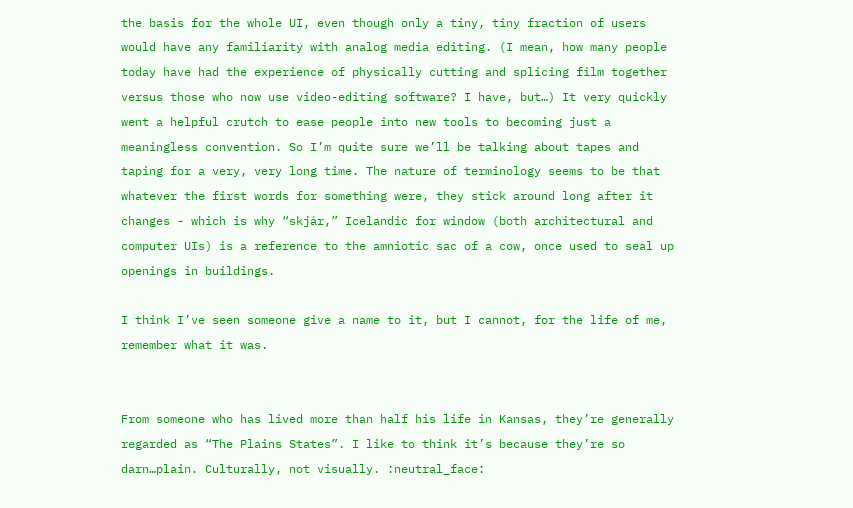the basis for the whole UI, even though only a tiny, tiny fraction of users would have any familiarity with analog media editing. (I mean, how many people today have had the experience of physically cutting and splicing film together versus those who now use video-editing software? I have, but…) It very quickly went a helpful crutch to ease people into new tools to becoming just a meaningless convention. So I’m quite sure we’ll be talking about tapes and taping for a very, very long time. The nature of terminology seems to be that whatever the first words for something were, they stick around long after it changes - which is why “skjár,” Icelandic for window (both architectural and computer UIs) is a reference to the amniotic sac of a cow, once used to seal up openings in buildings.

I think I’ve seen someone give a name to it, but I cannot, for the life of me, remember what it was.


From someone who has lived more than half his life in Kansas, they’re generally regarded as “The Plains States”. I like to think it’s because they’re so darn…plain. Culturally, not visually. :neutral_face: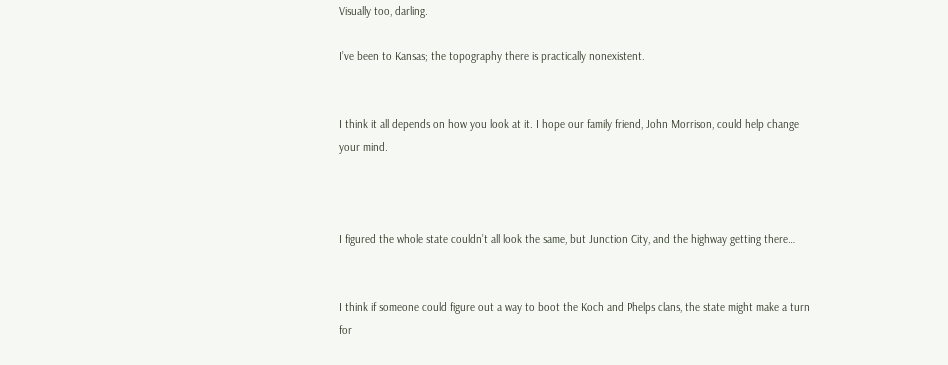Visually too, darling.

I’ve been to Kansas; the topography there is practically nonexistent.


I think it all depends on how you look at it. I hope our family friend, John Morrison, could help change your mind.



I figured the whole state couldn’t all look the same, but Junction City, and the highway getting there…


I think if someone could figure out a way to boot the Koch and Phelps clans, the state might make a turn for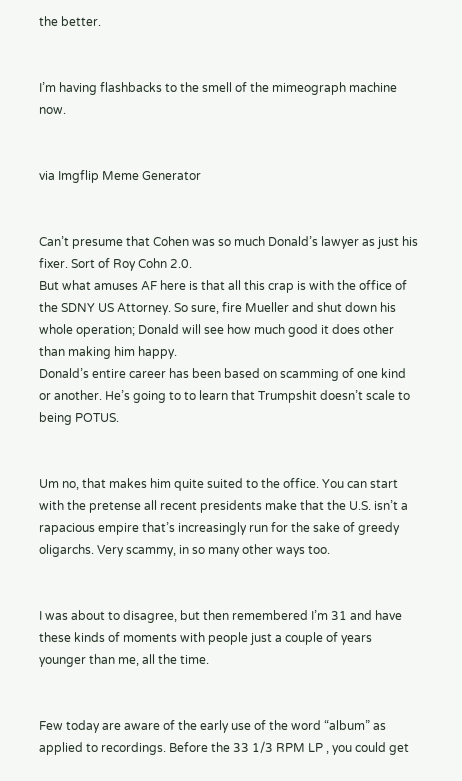the better.


I’m having flashbacks to the smell of the mimeograph machine now.


via Imgflip Meme Generator


Can’t presume that Cohen was so much Donald’s lawyer as just his fixer. Sort of Roy Cohn 2.0.
But what amuses AF here is that all this crap is with the office of the SDNY US Attorney. So sure, fire Mueller and shut down his whole operation; Donald will see how much good it does other than making him happy.
Donald’s entire career has been based on scamming of one kind or another. He’s going to to learn that Trumpshit doesn’t scale to being POTUS.


Um no, that makes him quite suited to the office. You can start with the pretense all recent presidents make that the U.S. isn’t a rapacious empire that’s increasingly run for the sake of greedy oligarchs. Very scammy, in so many other ways too.


I was about to disagree, but then remembered I’m 31 and have these kinds of moments with people just a couple of years younger than me, all the time.


Few today are aware of the early use of the word “album” as applied to recordings. Before the 33 1/3 RPM LP , you could get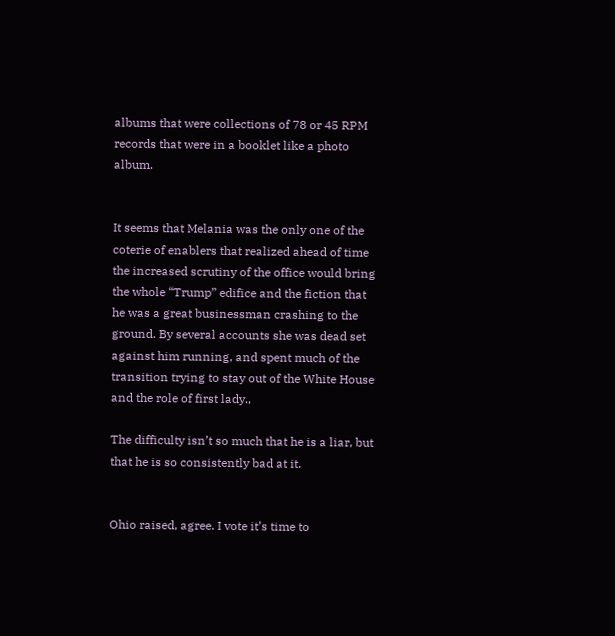albums that were collections of 78 or 45 RPM records that were in a booklet like a photo album.


It seems that Melania was the only one of the coterie of enablers that realized ahead of time the increased scrutiny of the office would bring the whole “Trump” edifice and the fiction that he was a great businessman crashing to the ground. By several accounts she was dead set against him running, and spent much of the transition trying to stay out of the White House and the role of first lady.,

The difficulty isn’t so much that he is a liar, but that he is so consistently bad at it.


Ohio raised, agree. I vote it’s time to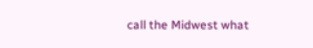call the Midwest what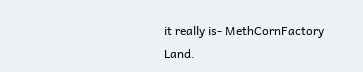it really is- MethCornFactory Land.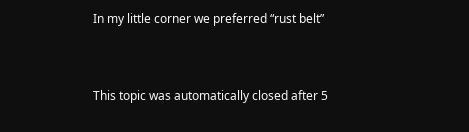In my little corner we preferred “rust belt”


This topic was automatically closed after 5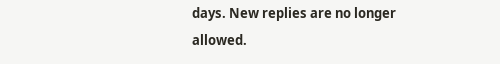days. New replies are no longer allowed.